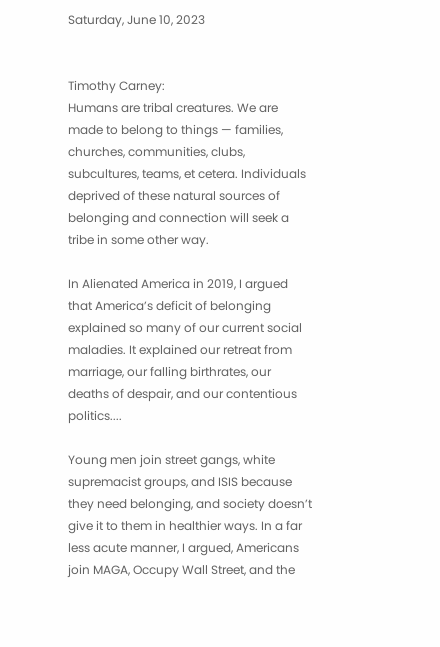Saturday, June 10, 2023


Timothy Carney:
Humans are tribal creatures. We are made to belong to things — families, churches, communities, clubs, subcultures, teams, et cetera. Individuals deprived of these natural sources of belonging and connection will seek a tribe in some other way.

In Alienated America in 2019, I argued that America’s deficit of belonging explained so many of our current social maladies. It explained our retreat from marriage, our falling birthrates, our deaths of despair, and our contentious politics....

Young men join street gangs, white supremacist groups, and ISIS because they need belonging, and society doesn’t give it to them in healthier ways. In a far less acute manner, I argued, Americans join MAGA, Occupy Wall Street, and the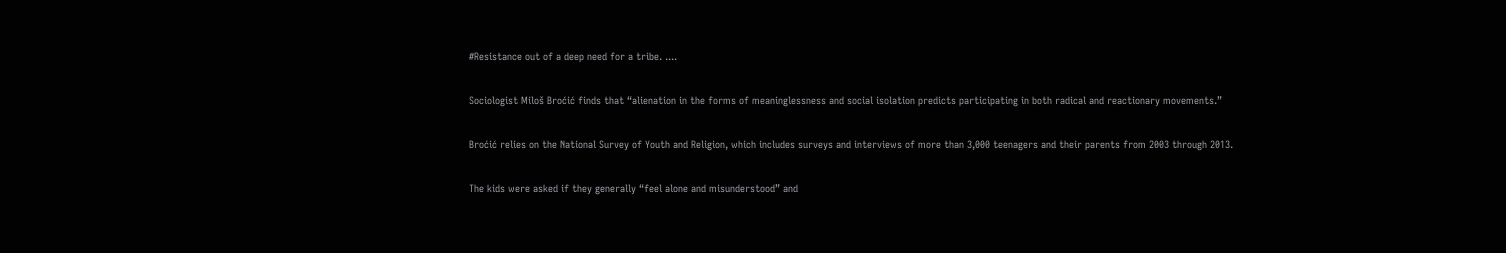#Resistance out of a deep need for a tribe. ....

Sociologist Miloš Broćić finds that “alienation in the forms of meaninglessness and social isolation predicts participating in both radical and reactionary movements.”

Broćić relies on the National Survey of Youth and Religion, which includes surveys and interviews of more than 3,000 teenagers and their parents from 2003 through 2013.

The kids were asked if they generally “feel alone and misunderstood” and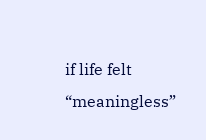if life felt “meaningless”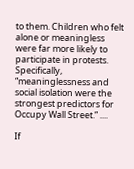to them. Children who felt alone or meaningless were far more likely to participate in protests. Specifically, “meaninglessness and social isolation were the strongest predictors for Occupy Wall Street.” ....

If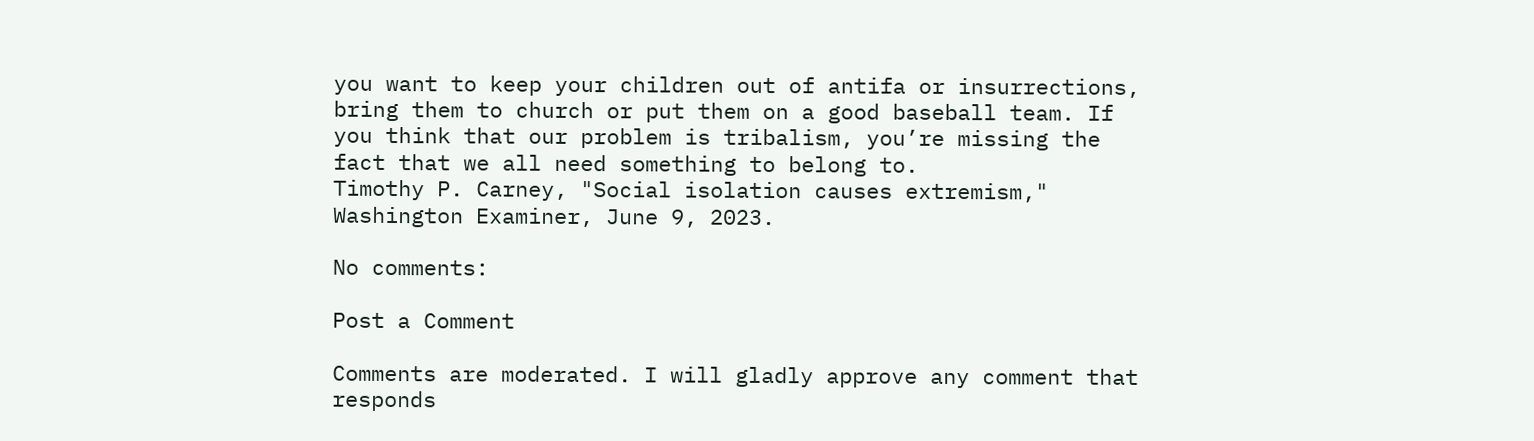you want to keep your children out of antifa or insurrections, bring them to church or put them on a good baseball team. If you think that our problem is tribalism, you’re missing the fact that we all need something to belong to.
Timothy P. Carney, "Social isolation causes extremism," Washington Examiner, June 9, 2023.

No comments:

Post a Comment

Comments are moderated. I will gladly approve any comment that responds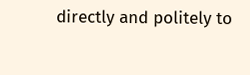directly and politely to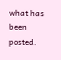what has been posted.